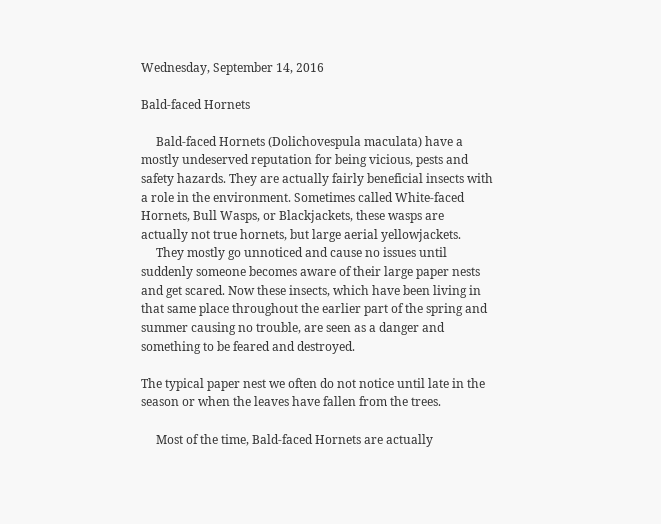Wednesday, September 14, 2016

Bald-faced Hornets

     Bald-faced Hornets (Dolichovespula maculata) have a mostly undeserved reputation for being vicious, pests and safety hazards. They are actually fairly beneficial insects with a role in the environment. Sometimes called White-faced Hornets, Bull Wasps, or Blackjackets, these wasps are actually not true hornets, but large aerial yellowjackets.
     They mostly go unnoticed and cause no issues until suddenly someone becomes aware of their large paper nests and get scared. Now these insects, which have been living in that same place throughout the earlier part of the spring and summer causing no trouble, are seen as a danger and something to be feared and destroyed.

The typical paper nest we often do not notice until late in the season or when the leaves have fallen from the trees.

     Most of the time, Bald-faced Hornets are actually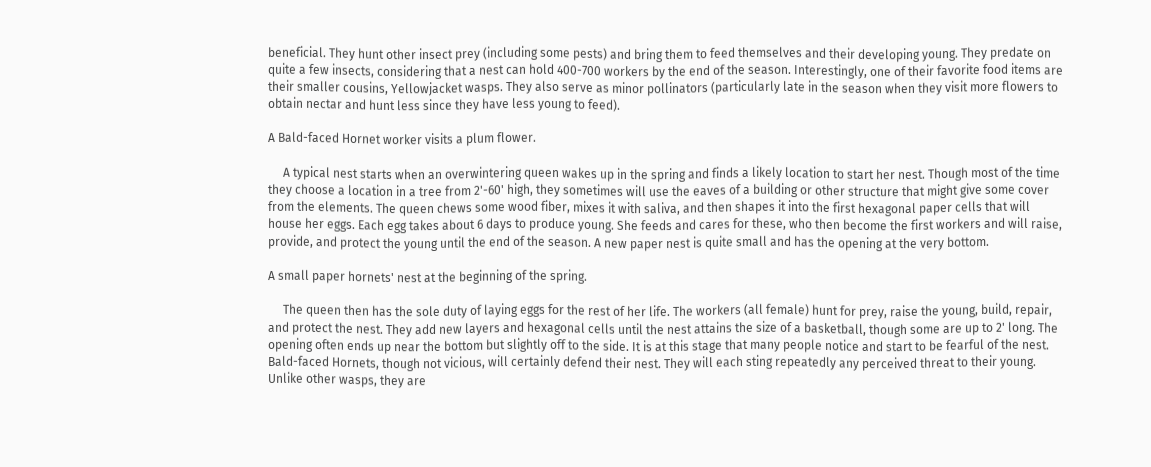beneficial. They hunt other insect prey (including some pests) and bring them to feed themselves and their developing young. They predate on quite a few insects, considering that a nest can hold 400-700 workers by the end of the season. Interestingly, one of their favorite food items are their smaller cousins, Yellowjacket wasps. They also serve as minor pollinators (particularly late in the season when they visit more flowers to obtain nectar and hunt less since they have less young to feed).

A Bald-faced Hornet worker visits a plum flower.

     A typical nest starts when an overwintering queen wakes up in the spring and finds a likely location to start her nest. Though most of the time they choose a location in a tree from 2'-60' high, they sometimes will use the eaves of a building or other structure that might give some cover from the elements. The queen chews some wood fiber, mixes it with saliva, and then shapes it into the first hexagonal paper cells that will house her eggs. Each egg takes about 6 days to produce young. She feeds and cares for these, who then become the first workers and will raise, provide, and protect the young until the end of the season. A new paper nest is quite small and has the opening at the very bottom.

A small paper hornets' nest at the beginning of the spring.

     The queen then has the sole duty of laying eggs for the rest of her life. The workers (all female) hunt for prey, raise the young, build, repair, and protect the nest. They add new layers and hexagonal cells until the nest attains the size of a basketball, though some are up to 2' long. The opening often ends up near the bottom but slightly off to the side. It is at this stage that many people notice and start to be fearful of the nest. Bald-faced Hornets, though not vicious, will certainly defend their nest. They will each sting repeatedly any perceived threat to their young. Unlike other wasps, they are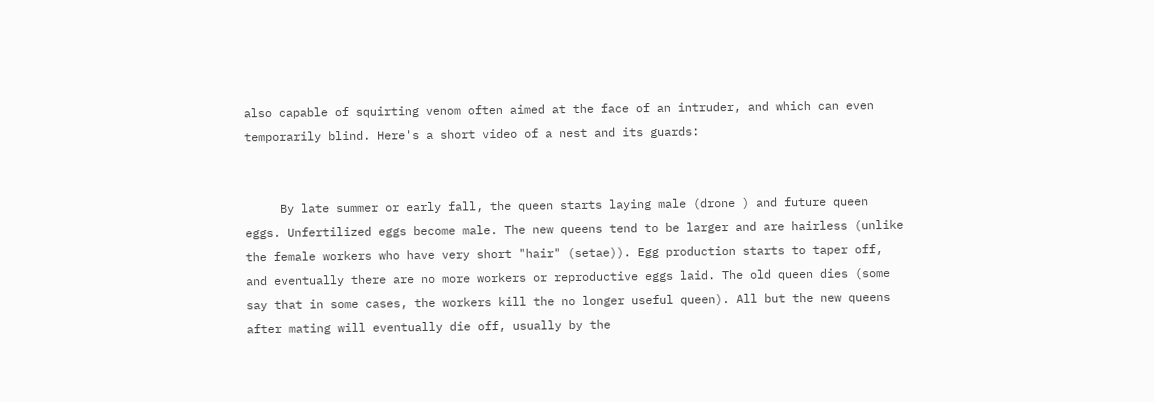also capable of squirting venom often aimed at the face of an intruder, and which can even temporarily blind. Here's a short video of a nest and its guards:


     By late summer or early fall, the queen starts laying male (drone ) and future queen eggs. Unfertilized eggs become male. The new queens tend to be larger and are hairless (unlike the female workers who have very short "hair" (setae)). Egg production starts to taper off, and eventually there are no more workers or reproductive eggs laid. The old queen dies (some say that in some cases, the workers kill the no longer useful queen). All but the new queens after mating will eventually die off, usually by the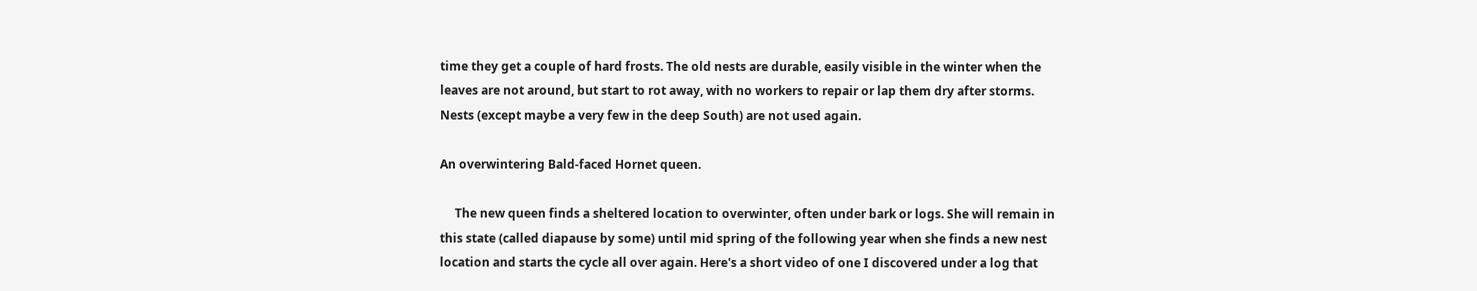time they get a couple of hard frosts. The old nests are durable, easily visible in the winter when the leaves are not around, but start to rot away, with no workers to repair or lap them dry after storms. Nests (except maybe a very few in the deep South) are not used again.

An overwintering Bald-faced Hornet queen.

     The new queen finds a sheltered location to overwinter, often under bark or logs. She will remain in this state (called diapause by some) until mid spring of the following year when she finds a new nest location and starts the cycle all over again. Here's a short video of one I discovered under a log that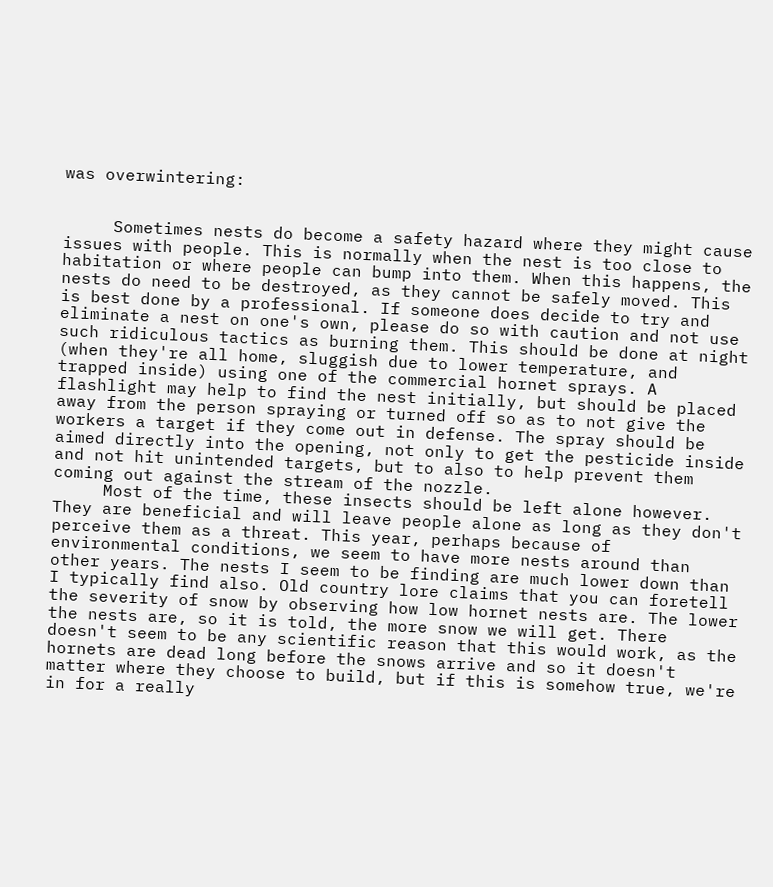was overwintering:


     Sometimes nests do become a safety hazard where they might cause issues with people. This is normally when the nest is too close to habitation or where people can bump into them. When this happens, the nests do need to be destroyed, as they cannot be safely moved. This is best done by a professional. If someone does decide to try and eliminate a nest on one's own, please do so with caution and not use such ridiculous tactics as burning them. This should be done at night (when they're all home, sluggish due to lower temperature, and trapped inside) using one of the commercial hornet sprays. A flashlight may help to find the nest initially, but should be placed away from the person spraying or turned off so as to not give the workers a target if they come out in defense. The spray should be aimed directly into the opening, not only to get the pesticide inside and not hit unintended targets, but to also to help prevent them coming out against the stream of the nozzle.
     Most of the time, these insects should be left alone however. They are beneficial and will leave people alone as long as they don't perceive them as a threat. This year, perhaps because of environmental conditions, we seem to have more nests around than other years. The nests I seem to be finding are much lower down than I typically find also. Old country lore claims that you can foretell the severity of snow by observing how low hornet nests are. The lower the nests are, so it is told, the more snow we will get. There doesn't seem to be any scientific reason that this would work, as the hornets are dead long before the snows arrive and so it doesn't matter where they choose to build, but if this is somehow true, we're in for a really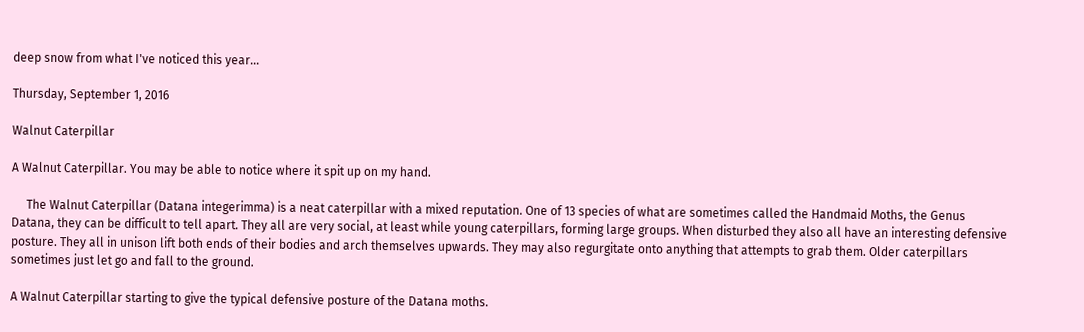deep snow from what I've noticed this year...

Thursday, September 1, 2016

Walnut Caterpillar

A Walnut Caterpillar. You may be able to notice where it spit up on my hand.

     The Walnut Caterpillar (Datana integerimma) is a neat caterpillar with a mixed reputation. One of 13 species of what are sometimes called the Handmaid Moths, the Genus Datana, they can be difficult to tell apart. They all are very social, at least while young caterpillars, forming large groups. When disturbed they also all have an interesting defensive posture. They all in unison lift both ends of their bodies and arch themselves upwards. They may also regurgitate onto anything that attempts to grab them. Older caterpillars sometimes just let go and fall to the ground.

A Walnut Caterpillar starting to give the typical defensive posture of the Datana moths.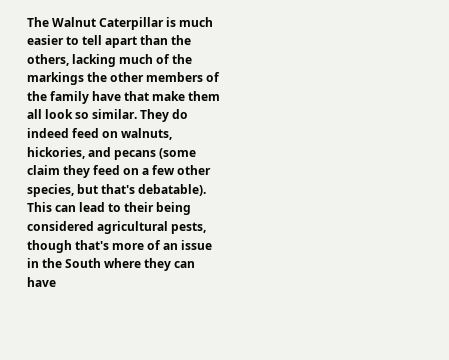The Walnut Caterpillar is much easier to tell apart than the others, lacking much of the markings the other members of the family have that make them all look so similar. They do indeed feed on walnuts, hickories, and pecans (some claim they feed on a few other species, but that's debatable). This can lead to their being considered agricultural pests, though that's more of an issue in the South where they can have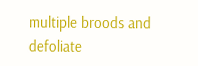multiple broods and defoliate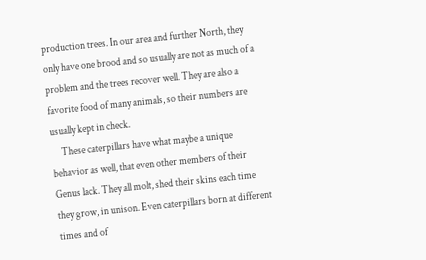production trees. In our area and further North, they only have one brood and so usually are not as much of a problem and the trees recover well. They are also a favorite food of many animals, so their numbers are usually kept in check.
     These caterpillars have what maybe a unique behavior as well, that even other members of their Genus lack. They all molt, shed their skins each time they grow, in unison. Even caterpillars born at different times and of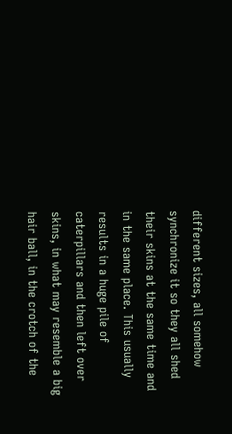different sizes, all somehow synchronize it so they all shed their skins at the same time and in the same place. This usually results in a huge pile of caterpillars and then left over skins, in what may resemble a big hair ball, in the crotch of the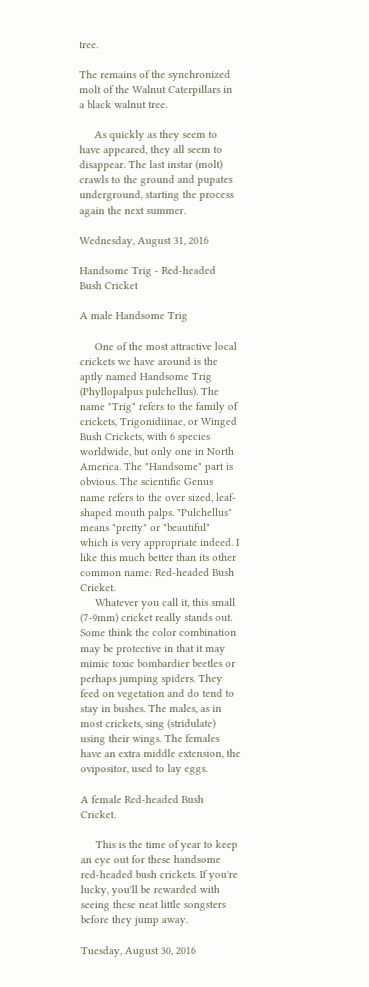tree.

The remains of the synchronized molt of the Walnut Caterpillars in a black walnut tree.

     As quickly as they seem to have appeared, they all seem to disappear. The last instar (molt) crawls to the ground and pupates underground, starting the process again the next summer.

Wednesday, August 31, 2016

Handsome Trig - Red-headed Bush Cricket

A male Handsome Trig

     One of the most attractive local crickets we have around is the aptly named Handsome Trig (Phyllopalpus pulchellus). The name "Trig" refers to the family of crickets, Trigonidiinae, or Winged Bush Crickets, with 6 species worldwide, but only one in North America. The "Handsome" part is obvious. The scientific Genus name refers to the over sized, leaf-shaped mouth palps. "Pulchellus" means "pretty" or "beautiful" which is very appropriate indeed. I like this much better than its other common name: Red-headed Bush Cricket.
     Whatever you call it, this small (7-9mm) cricket really stands out. Some think the color combination may be protective in that it may mimic toxic bombardier beetles or perhaps jumping spiders. They feed on vegetation and do tend to stay in bushes. The males, as in most crickets, sing (stridulate) using their wings. The females have an extra middle extension, the ovipositor, used to lay eggs.

A female Red-headed Bush Cricket.

     This is the time of year to keep an eye out for these handsome red-headed bush crickets. If you're lucky, you'll be rewarded with seeing these neat little songsters before they jump away.

Tuesday, August 30, 2016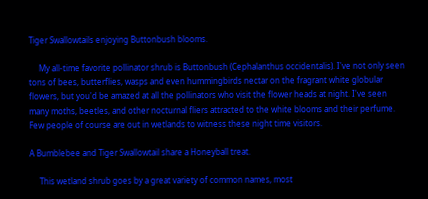Tiger Swallowtails enjoying Buttonbush blooms.

     My all-time favorite pollinator shrub is Buttonbush (Cephalanthus occidentalis). I've not only seen tons of bees, butterflies, wasps and even hummingbirds nectar on the fragrant white globular flowers, but you'd be amazed at all the pollinators who visit the flower heads at night. I've seen many moths, beetles, and other nocturnal fliers attracted to the white blooms and their perfume. Few people of course are out in wetlands to witness these night time visitors.

A Bumblebee and Tiger Swallowtail share a Honeyball treat.

     This wetland shrub goes by a great variety of common names, most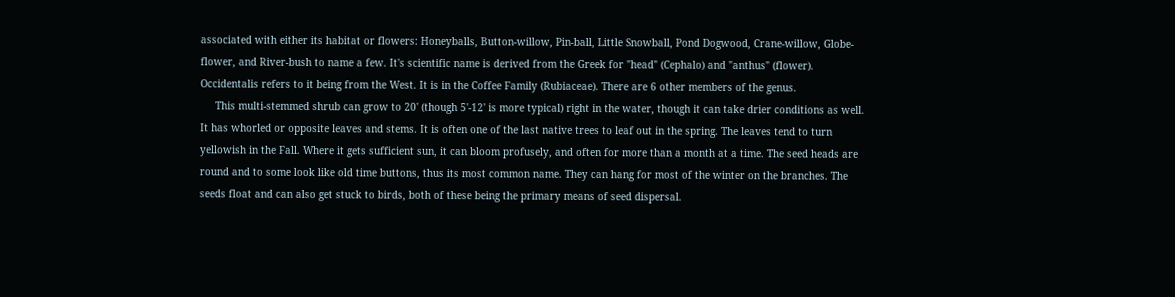associated with either its habitat or flowers: Honeyballs, Button-willow, Pin-ball, Little Snowball, Pond Dogwood, Crane-willow, Globe-flower, and River-bush to name a few. It's scientific name is derived from the Greek for "head" (Cephalo) and "anthus" (flower). Occidentalis refers to it being from the West. It is in the Coffee Family (Rubiaceae). There are 6 other members of the genus.
     This multi-stemmed shrub can grow to 20' (though 5'-12' is more typical) right in the water, though it can take drier conditions as well. It has whorled or opposite leaves and stems. It is often one of the last native trees to leaf out in the spring. The leaves tend to turn yellowish in the Fall. Where it gets sufficient sun, it can bloom profusely, and often for more than a month at a time. The seed heads are round and to some look like old time buttons, thus its most common name. They can hang for most of the winter on the branches. The seeds float and can also get stuck to birds, both of these being the primary means of seed dispersal.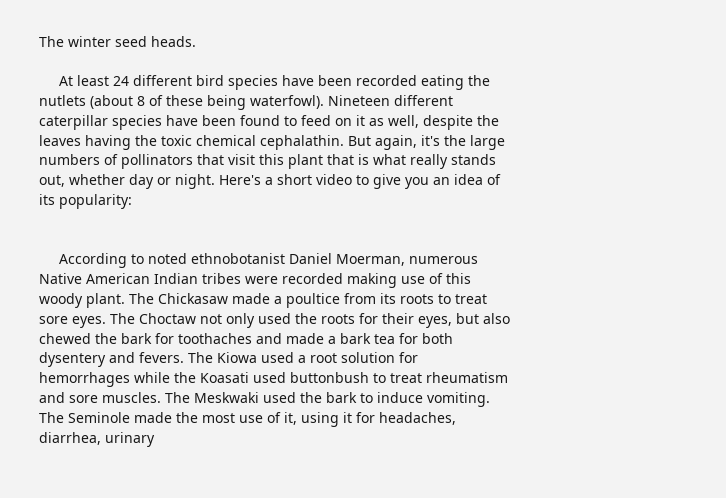The winter seed heads.

     At least 24 different bird species have been recorded eating the nutlets (about 8 of these being waterfowl). Nineteen different caterpillar species have been found to feed on it as well, despite the leaves having the toxic chemical cephalathin. But again, it's the large numbers of pollinators that visit this plant that is what really stands out, whether day or night. Here's a short video to give you an idea of its popularity:


     According to noted ethnobotanist Daniel Moerman, numerous Native American Indian tribes were recorded making use of this woody plant. The Chickasaw made a poultice from its roots to treat sore eyes. The Choctaw not only used the roots for their eyes, but also chewed the bark for toothaches and made a bark tea for both dysentery and fevers. The Kiowa used a root solution for hemorrhages while the Koasati used buttonbush to treat rheumatism and sore muscles. The Meskwaki used the bark to induce vomiting. The Seminole made the most use of it, using it for headaches, diarrhea, urinary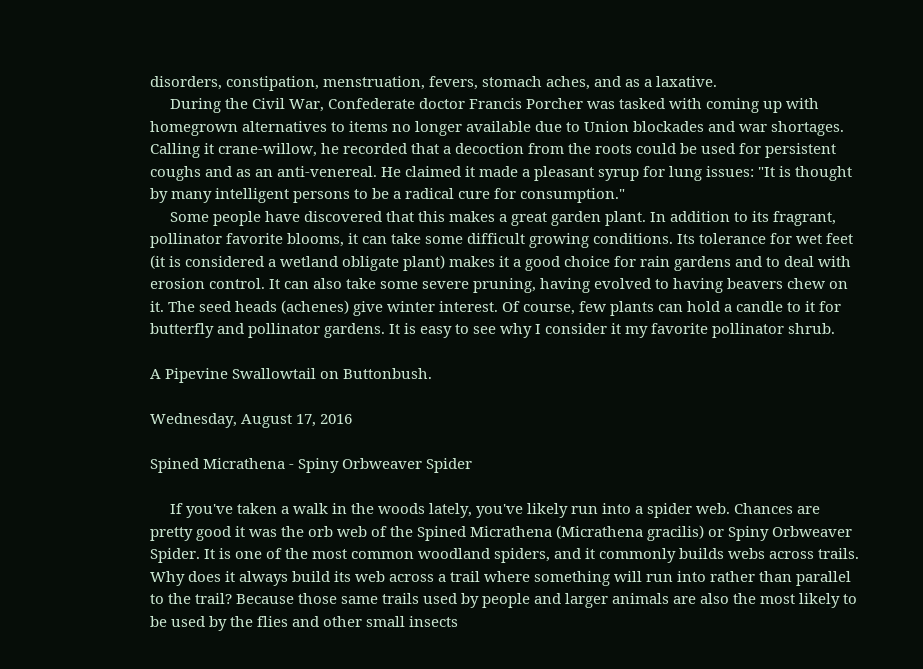disorders, constipation, menstruation, fevers, stomach aches, and as a laxative.
     During the Civil War, Confederate doctor Francis Porcher was tasked with coming up with homegrown alternatives to items no longer available due to Union blockades and war shortages. Calling it crane-willow, he recorded that a decoction from the roots could be used for persistent coughs and as an anti-venereal. He claimed it made a pleasant syrup for lung issues: "It is thought by many intelligent persons to be a radical cure for consumption."
     Some people have discovered that this makes a great garden plant. In addition to its fragrant, pollinator favorite blooms, it can take some difficult growing conditions. Its tolerance for wet feet (it is considered a wetland obligate plant) makes it a good choice for rain gardens and to deal with erosion control. It can also take some severe pruning, having evolved to having beavers chew on it. The seed heads (achenes) give winter interest. Of course, few plants can hold a candle to it for butterfly and pollinator gardens. It is easy to see why I consider it my favorite pollinator shrub.

A Pipevine Swallowtail on Buttonbush.

Wednesday, August 17, 2016

Spined Micrathena - Spiny Orbweaver Spider

     If you've taken a walk in the woods lately, you've likely run into a spider web. Chances are pretty good it was the orb web of the Spined Micrathena (Micrathena gracilis) or Spiny Orbweaver Spider. It is one of the most common woodland spiders, and it commonly builds webs across trails. Why does it always build its web across a trail where something will run into rather than parallel to the trail? Because those same trails used by people and larger animals are also the most likely to be used by the flies and other small insects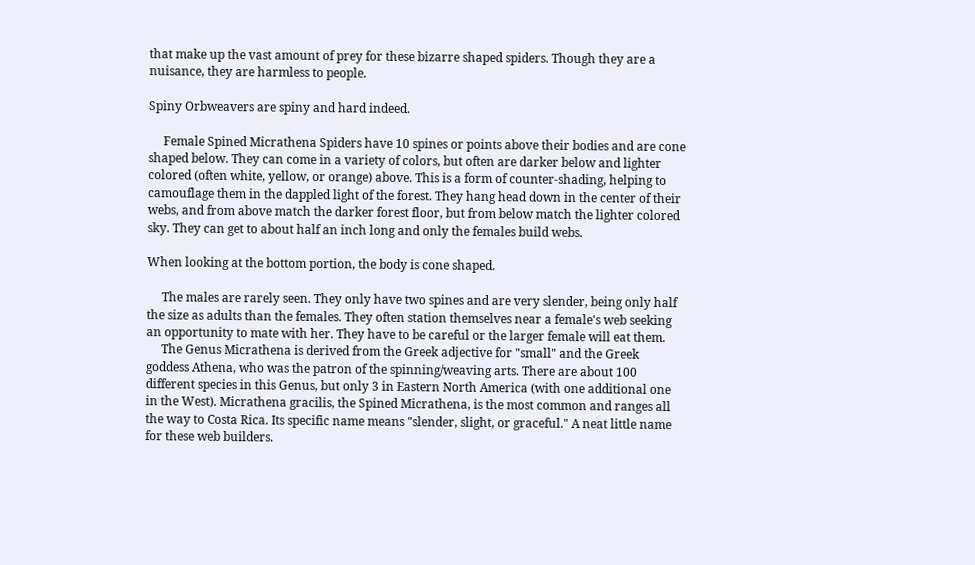that make up the vast amount of prey for these bizarre shaped spiders. Though they are a nuisance, they are harmless to people.

Spiny Orbweavers are spiny and hard indeed.

     Female Spined Micrathena Spiders have 10 spines or points above their bodies and are cone shaped below. They can come in a variety of colors, but often are darker below and lighter colored (often white, yellow, or orange) above. This is a form of counter-shading, helping to camouflage them in the dappled light of the forest. They hang head down in the center of their webs, and from above match the darker forest floor, but from below match the lighter colored sky. They can get to about half an inch long and only the females build webs.

When looking at the bottom portion, the body is cone shaped.

     The males are rarely seen. They only have two spines and are very slender, being only half the size as adults than the females. They often station themselves near a female's web seeking an opportunity to mate with her. They have to be careful or the larger female will eat them.
     The Genus Micrathena is derived from the Greek adjective for "small" and the Greek goddess Athena, who was the patron of the spinning/weaving arts. There are about 100 different species in this Genus, but only 3 in Eastern North America (with one additional one in the West). Micrathena gracilis, the Spined Micrathena, is the most common and ranges all the way to Costa Rica. Its specific name means "slender, slight, or graceful." A neat little name for these web builders.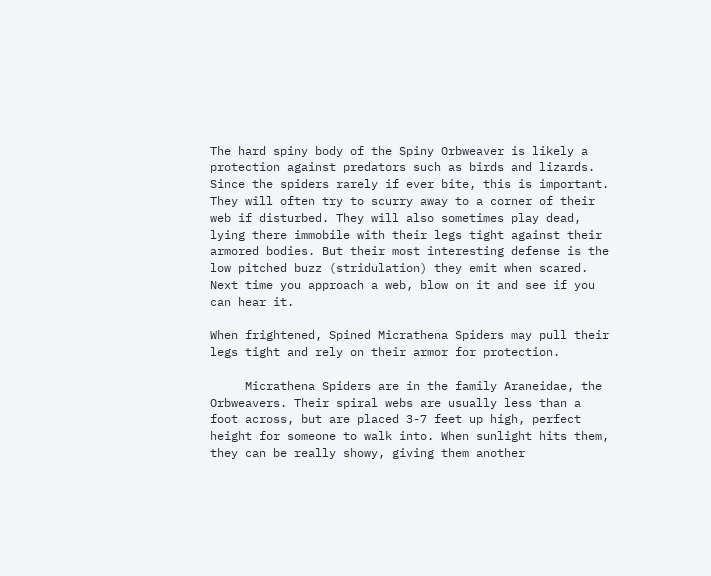The hard spiny body of the Spiny Orbweaver is likely a protection against predators such as birds and lizards. Since the spiders rarely if ever bite, this is important. They will often try to scurry away to a corner of their web if disturbed. They will also sometimes play dead, lying there immobile with their legs tight against their armored bodies. But their most interesting defense is the low pitched buzz (stridulation) they emit when scared. Next time you approach a web, blow on it and see if you can hear it.

When frightened, Spined Micrathena Spiders may pull their legs tight and rely on their armor for protection.

     Micrathena Spiders are in the family Araneidae, the Orbweavers. Their spiral webs are usually less than a foot across, but are placed 3-7 feet up high, perfect height for someone to walk into. When sunlight hits them, they can be really showy, giving them another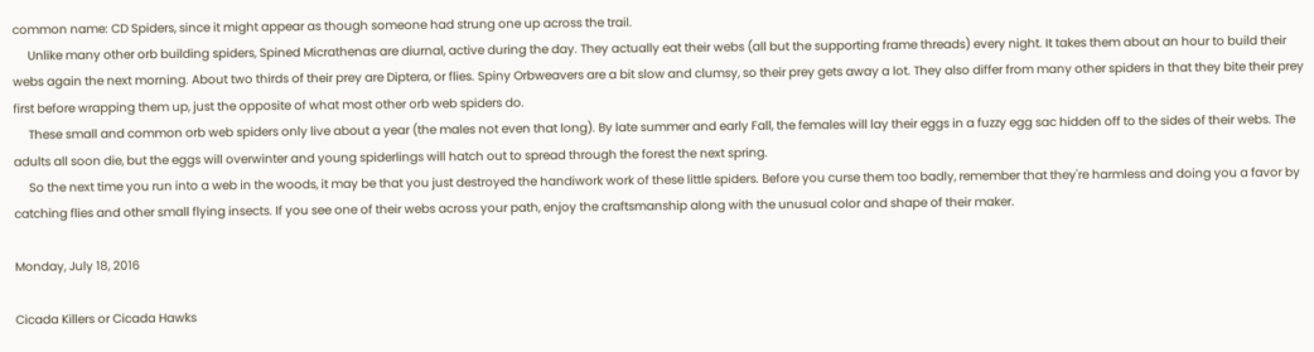common name: CD Spiders, since it might appear as though someone had strung one up across the trail.
     Unlike many other orb building spiders, Spined Micrathenas are diurnal, active during the day. They actually eat their webs (all but the supporting frame threads) every night. It takes them about an hour to build their webs again the next morning. About two thirds of their prey are Diptera, or flies. Spiny Orbweavers are a bit slow and clumsy, so their prey gets away a lot. They also differ from many other spiders in that they bite their prey first before wrapping them up, just the opposite of what most other orb web spiders do.
     These small and common orb web spiders only live about a year (the males not even that long). By late summer and early Fall, the females will lay their eggs in a fuzzy egg sac hidden off to the sides of their webs. The adults all soon die, but the eggs will overwinter and young spiderlings will hatch out to spread through the forest the next spring.
     So the next time you run into a web in the woods, it may be that you just destroyed the handiwork work of these little spiders. Before you curse them too badly, remember that they're harmless and doing you a favor by catching flies and other small flying insects. If you see one of their webs across your path, enjoy the craftsmanship along with the unusual color and shape of their maker.

Monday, July 18, 2016

Cicada Killers or Cicada Hawks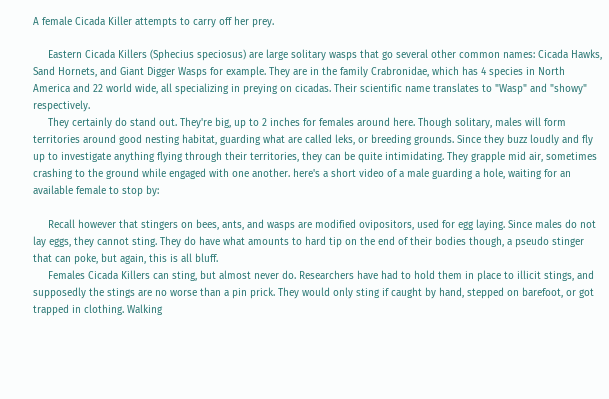A female Cicada Killer attempts to carry off her prey.

     Eastern Cicada Killers (Sphecius speciosus) are large solitary wasps that go several other common names: Cicada Hawks, Sand Hornets, and Giant Digger Wasps for example. They are in the family Crabronidae, which has 4 species in North America and 22 world wide, all specializing in preying on cicadas. Their scientific name translates to "Wasp" and "showy" respectively.
     They certainly do stand out. They're big, up to 2 inches for females around here. Though solitary, males will form territories around good nesting habitat, guarding what are called leks, or breeding grounds. Since they buzz loudly and fly up to investigate anything flying through their territories, they can be quite intimidating. They grapple mid air, sometimes crashing to the ground while engaged with one another. here's a short video of a male guarding a hole, waiting for an available female to stop by:

     Recall however that stingers on bees, ants, and wasps are modified ovipositors, used for egg laying. Since males do not lay eggs, they cannot sting. They do have what amounts to hard tip on the end of their bodies though, a pseudo stinger that can poke, but again, this is all bluff.
     Females Cicada Killers can sting, but almost never do. Researchers have had to hold them in place to illicit stings, and supposedly the stings are no worse than a pin prick. They would only sting if caught by hand, stepped on barefoot, or got trapped in clothing. Walking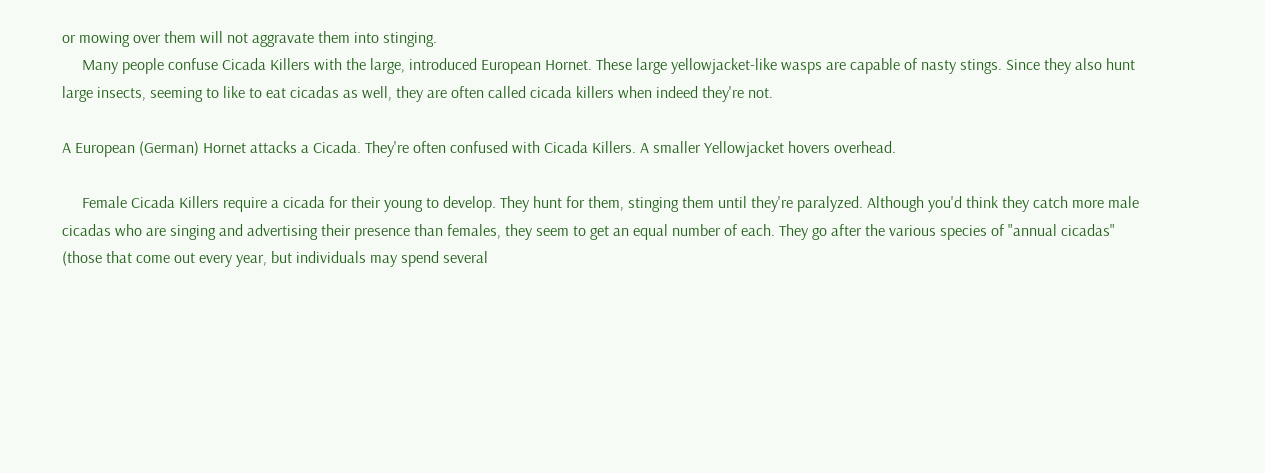or mowing over them will not aggravate them into stinging.
     Many people confuse Cicada Killers with the large, introduced European Hornet. These large yellowjacket-like wasps are capable of nasty stings. Since they also hunt large insects, seeming to like to eat cicadas as well, they are often called cicada killers when indeed they're not.

A European (German) Hornet attacks a Cicada. They're often confused with Cicada Killers. A smaller Yellowjacket hovers overhead.

     Female Cicada Killers require a cicada for their young to develop. They hunt for them, stinging them until they're paralyzed. Although you'd think they catch more male cicadas who are singing and advertising their presence than females, they seem to get an equal number of each. They go after the various species of "annual cicadas" (those that come out every year, but individuals may spend several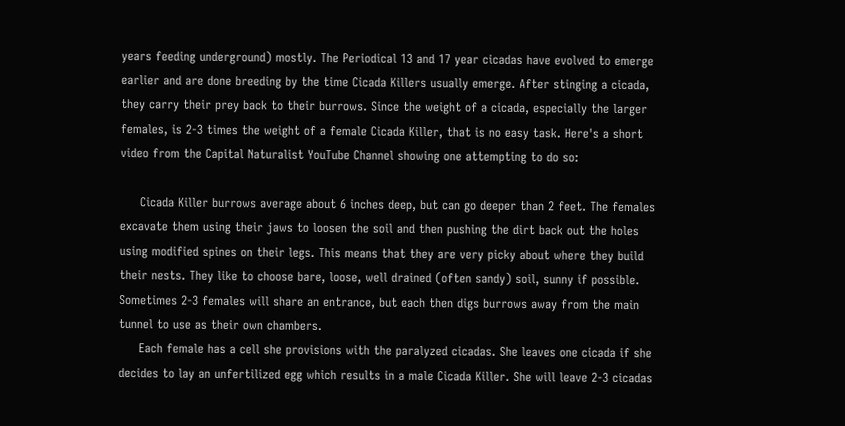years feeding underground) mostly. The Periodical 13 and 17 year cicadas have evolved to emerge earlier and are done breeding by the time Cicada Killers usually emerge. After stinging a cicada, they carry their prey back to their burrows. Since the weight of a cicada, especially the larger females, is 2-3 times the weight of a female Cicada Killer, that is no easy task. Here's a short video from the Capital Naturalist YouTube Channel showing one attempting to do so:

     Cicada Killer burrows average about 6 inches deep, but can go deeper than 2 feet. The females excavate them using their jaws to loosen the soil and then pushing the dirt back out the holes using modified spines on their legs. This means that they are very picky about where they build their nests. They like to choose bare, loose, well drained (often sandy) soil, sunny if possible. Sometimes 2-3 females will share an entrance, but each then digs burrows away from the main tunnel to use as their own chambers.
     Each female has a cell she provisions with the paralyzed cicadas. She leaves one cicada if she decides to lay an unfertilized egg which results in a male Cicada Killer. She will leave 2-3 cicadas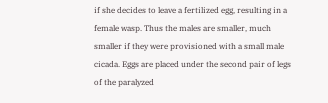if she decides to leave a fertilized egg, resulting in a female wasp. Thus the males are smaller, much smaller if they were provisioned with a small male cicada. Eggs are placed under the second pair of legs of the paralyzed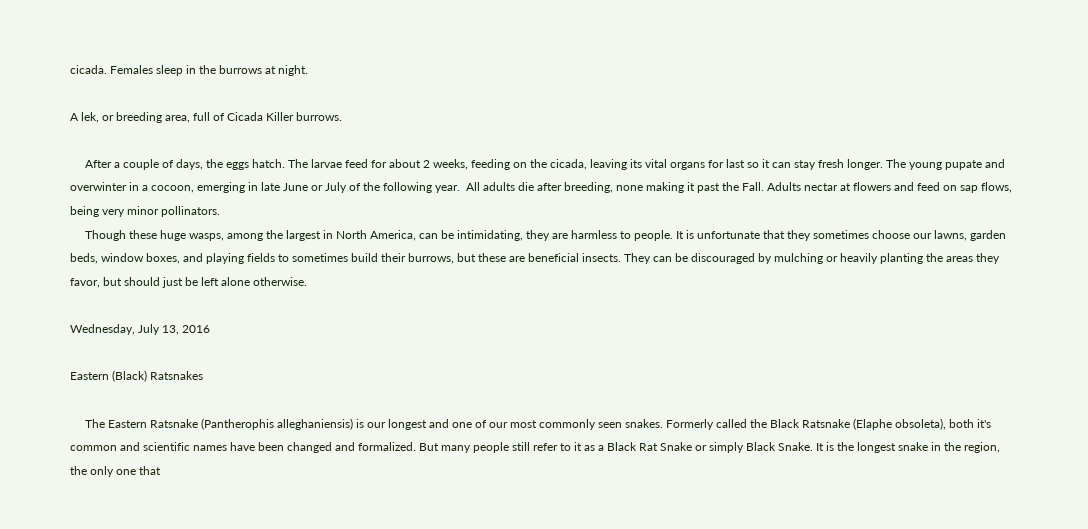cicada. Females sleep in the burrows at night.

A lek, or breeding area, full of Cicada Killer burrows.

     After a couple of days, the eggs hatch. The larvae feed for about 2 weeks, feeding on the cicada, leaving its vital organs for last so it can stay fresh longer. The young pupate and overwinter in a cocoon, emerging in late June or July of the following year.  All adults die after breeding, none making it past the Fall. Adults nectar at flowers and feed on sap flows, being very minor pollinators.
     Though these huge wasps, among the largest in North America, can be intimidating, they are harmless to people. It is unfortunate that they sometimes choose our lawns, garden beds, window boxes, and playing fields to sometimes build their burrows, but these are beneficial insects. They can be discouraged by mulching or heavily planting the areas they favor, but should just be left alone otherwise.

Wednesday, July 13, 2016

Eastern (Black) Ratsnakes

     The Eastern Ratsnake (Pantherophis alleghaniensis) is our longest and one of our most commonly seen snakes. Formerly called the Black Ratsnake (Elaphe obsoleta), both it's common and scientific names have been changed and formalized. But many people still refer to it as a Black Rat Snake or simply Black Snake. It is the longest snake in the region, the only one that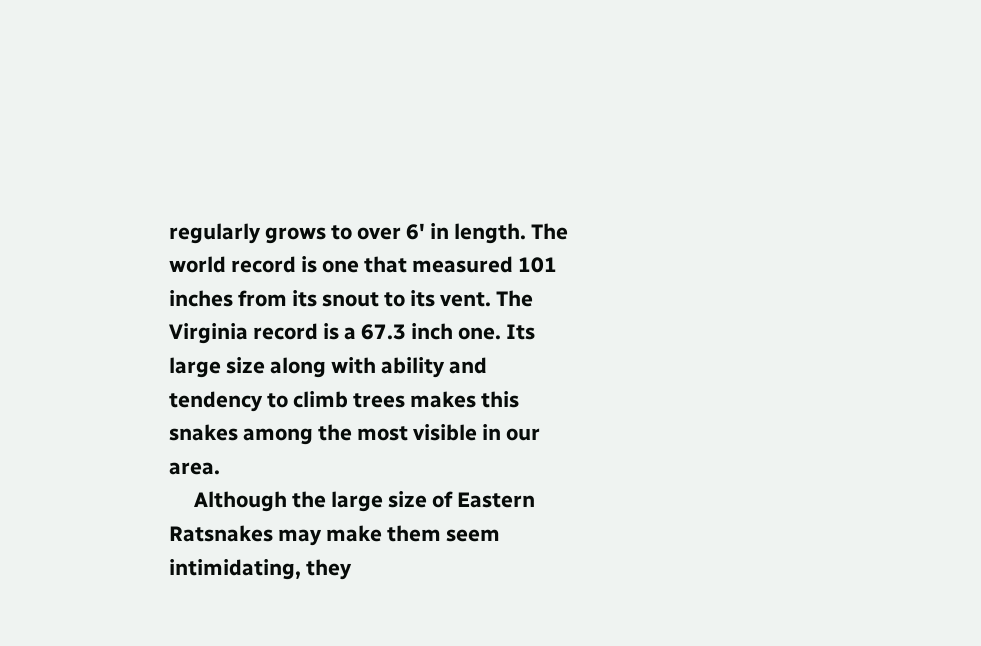regularly grows to over 6' in length. The world record is one that measured 101 inches from its snout to its vent. The Virginia record is a 67.3 inch one. Its large size along with ability and tendency to climb trees makes this snakes among the most visible in our area.
     Although the large size of Eastern Ratsnakes may make them seem intimidating, they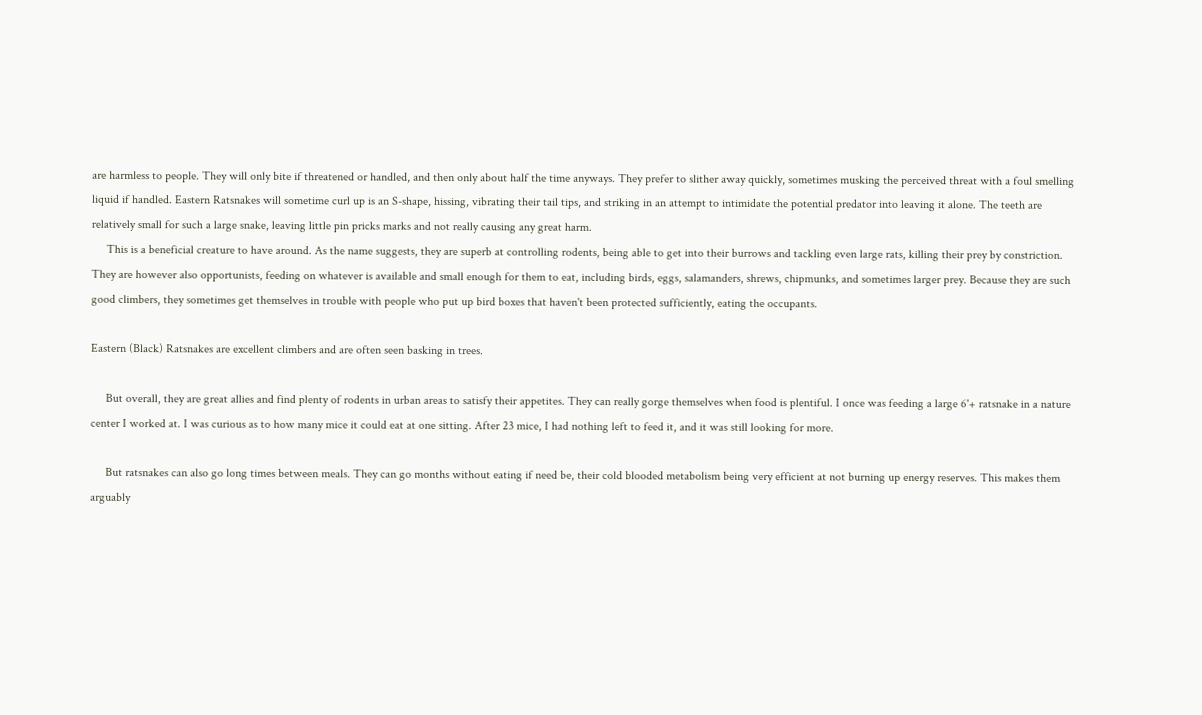are harmless to people. They will only bite if threatened or handled, and then only about half the time anyways. They prefer to slither away quickly, sometimes musking the perceived threat with a foul smelling liquid if handled. Eastern Ratsnakes will sometime curl up is an S-shape, hissing, vibrating their tail tips, and striking in an attempt to intimidate the potential predator into leaving it alone. The teeth are relatively small for such a large snake, leaving little pin pricks marks and not really causing any great harm.
     This is a beneficial creature to have around. As the name suggests, they are superb at controlling rodents, being able to get into their burrows and tackling even large rats, killing their prey by constriction. They are however also opportunists, feeding on whatever is available and small enough for them to eat, including birds, eggs, salamanders, shrews, chipmunks, and sometimes larger prey. Because they are such good climbers, they sometimes get themselves in trouble with people who put up bird boxes that haven't been protected sufficiently, eating the occupants.

Eastern (Black) Ratsnakes are excellent climbers and are often seen basking in trees.

     But overall, they are great allies and find plenty of rodents in urban areas to satisfy their appetites. They can really gorge themselves when food is plentiful. I once was feeding a large 6'+ ratsnake in a nature center I worked at. I was curious as to how many mice it could eat at one sitting. After 23 mice, I had nothing left to feed it, and it was still looking for more.

     But ratsnakes can also go long times between meals. They can go months without eating if need be, their cold blooded metabolism being very efficient at not burning up energy reserves. This makes them arguably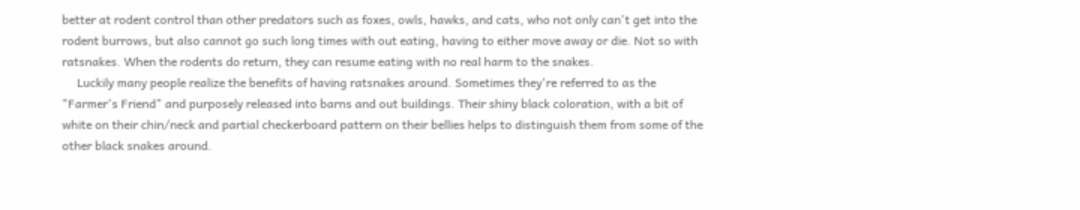better at rodent control than other predators such as foxes, owls, hawks, and cats, who not only can't get into the rodent burrows, but also cannot go such long times with out eating, having to either move away or die. Not so with ratsnakes. When the rodents do return, they can resume eating with no real harm to the snakes.
     Luckily many people realize the benefits of having ratsnakes around. Sometimes they're referred to as the "Farmer's Friend" and purposely released into barns and out buildings. Their shiny black coloration, with a bit of white on their chin/neck and partial checkerboard pattern on their bellies helps to distinguish them from some of the other black snakes around.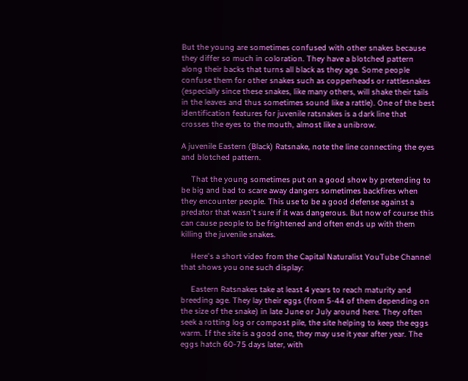But the young are sometimes confused with other snakes because they differ so much in coloration. They have a blotched pattern along their backs that turns all black as they age. Some people confuse them for other snakes such as copperheads or rattlesnakes (especially since these snakes, like many others, will shake their tails in the leaves and thus sometimes sound like a rattle). One of the best identification features for juvenile ratsnakes is a dark line that crosses the eyes to the mouth, almost like a unibrow.

A juvenile Eastern (Black) Ratsnake, note the line connecting the eyes and blotched pattern.

     That the young sometimes put on a good show by pretending to be big and bad to scare away dangers sometimes backfires when they encounter people. This use to be a good defense against a predator that wasn't sure if it was dangerous. But now of course this can cause people to be frightened and often ends up with them killing the juvenile snakes.

     Here's a short video from the Capital Naturalist YouTube Channel that shows you one such display:

     Eastern Ratsnakes take at least 4 years to reach maturity and breeding age. They lay their eggs (from 5-44 of them depending on the size of the snake) in late June or July around here. They often seek a rotting log or compost pile, the site helping to keep the eggs warm. If the site is a good one, they may use it year after year. The eggs hatch 60-75 days later, with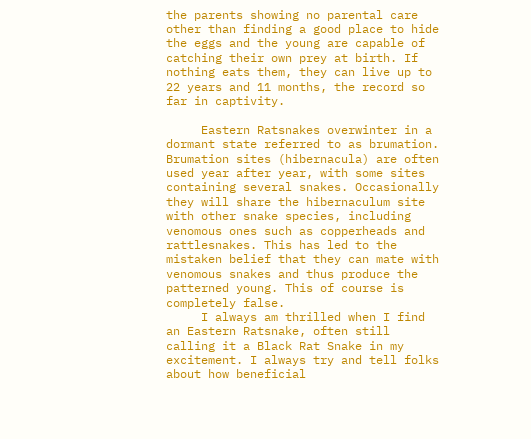the parents showing no parental care other than finding a good place to hide the eggs and the young are capable of catching their own prey at birth. If nothing eats them, they can live up to 22 years and 11 months, the record so far in captivity.

     Eastern Ratsnakes overwinter in a dormant state referred to as brumation. Brumation sites (hibernacula) are often used year after year, with some sites containing several snakes. Occasionally they will share the hibernaculum site with other snake species, including venomous ones such as copperheads and rattlesnakes. This has led to the mistaken belief that they can mate with venomous snakes and thus produce the patterned young. This of course is completely false.
     I always am thrilled when I find an Eastern Ratsnake, often still calling it a Black Rat Snake in my excitement. I always try and tell folks about how beneficial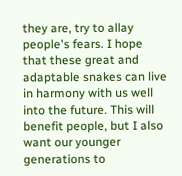they are, try to allay people's fears. I hope that these great and adaptable snakes can live in harmony with us well into the future. This will benefit people, but I also want our younger generations to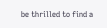be thrilled to find a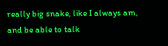really big snake, like I always am, and be able to talk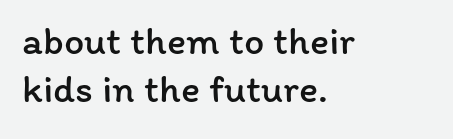about them to their kids in the future.